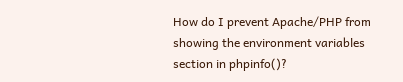How do I prevent Apache/PHP from showing the environment variables section in phpinfo()?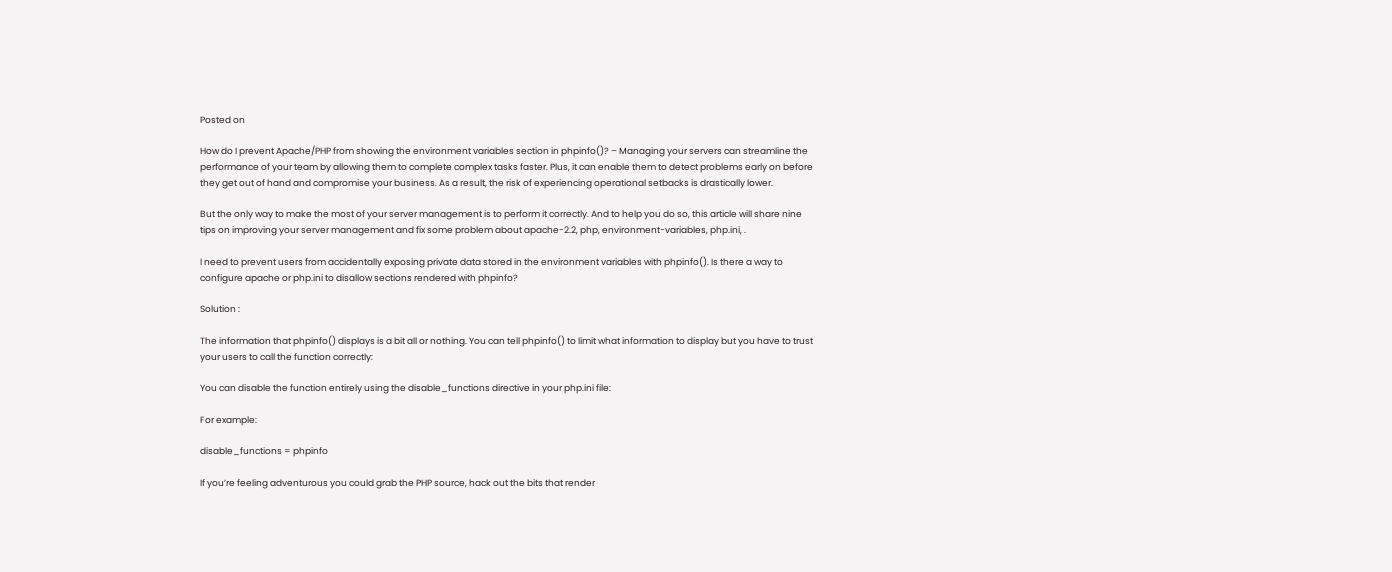Posted on

How do I prevent Apache/PHP from showing the environment variables section in phpinfo()? – Managing your servers can streamline the performance of your team by allowing them to complete complex tasks faster. Plus, it can enable them to detect problems early on before they get out of hand and compromise your business. As a result, the risk of experiencing operational setbacks is drastically lower.

But the only way to make the most of your server management is to perform it correctly. And to help you do so, this article will share nine tips on improving your server management and fix some problem about apache-2.2, php, environment-variables, php.ini, .

I need to prevent users from accidentally exposing private data stored in the environment variables with phpinfo(). Is there a way to configure apache or php.ini to disallow sections rendered with phpinfo?

Solution :

The information that phpinfo() displays is a bit all or nothing. You can tell phpinfo() to limit what information to display but you have to trust your users to call the function correctly:

You can disable the function entirely using the disable_functions directive in your php.ini file:

For example:

disable_functions = phpinfo

If you’re feeling adventurous you could grab the PHP source, hack out the bits that render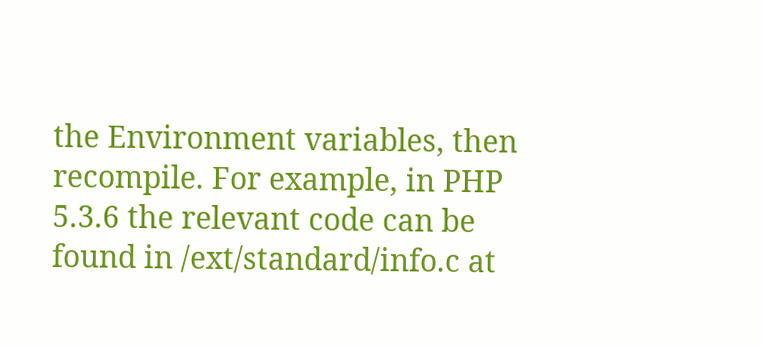the Environment variables, then recompile. For example, in PHP 5.3.6 the relevant code can be found in /ext/standard/info.c at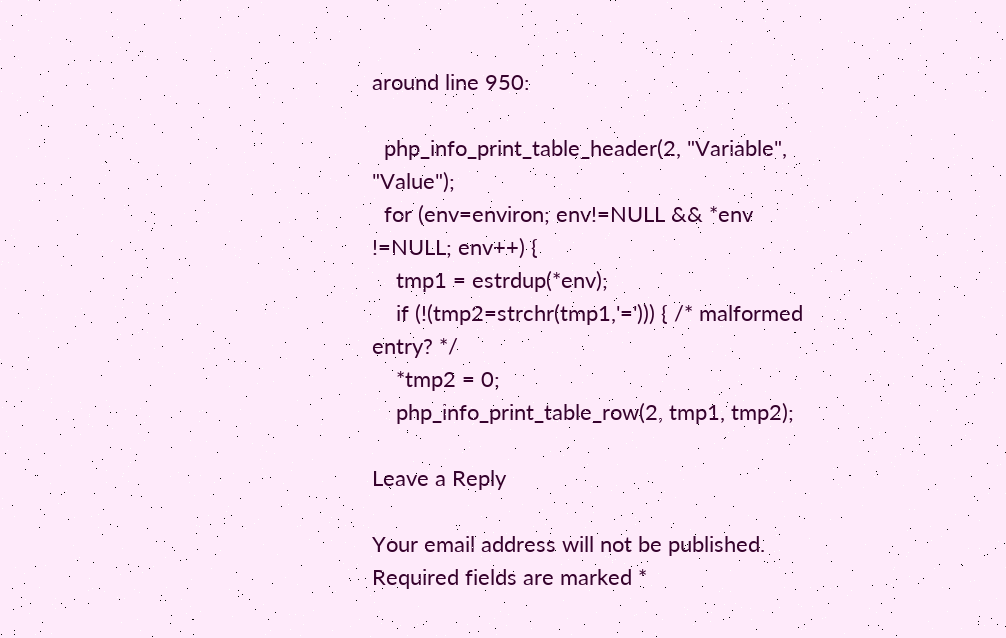around line 950:

  php_info_print_table_header(2, "Variable", "Value");
  for (env=environ; env!=NULL && *env !=NULL; env++) {
    tmp1 = estrdup(*env);
    if (!(tmp2=strchr(tmp1,'='))) { /* malformed entry? */
    *tmp2 = 0;
    php_info_print_table_row(2, tmp1, tmp2);

Leave a Reply

Your email address will not be published. Required fields are marked *